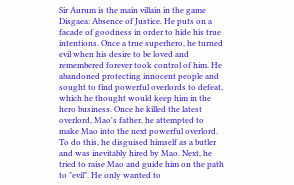Sir Aurum is the main villain in the game Disgaea: Absence of Justice. He puts on a facade of goodness in order to hide his true intentions. Once a true superhero, he turned evil when his desire to be loved and remembered forever took control of him. He abandoned protecting innocent people and sought to find powerful overlords to defeat, which he thought would keep him in the hero business. Once he killed the latest overlord, Mao's father, he attempted to make Mao into the next powerful overlord. To do this, he disguised himself as a butler and was inevitably hired by Mao. Next, he tried to raise Mao and guide him on the path to "evil". He only wanted to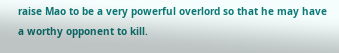raise Mao to be a very powerful overlord so that he may have a worthy opponent to kill.